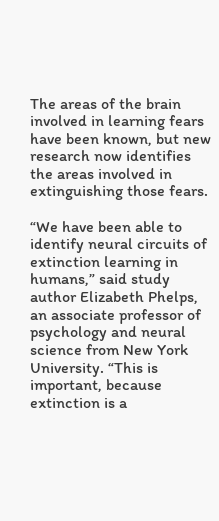The areas of the brain involved in learning fears have been known, but new research now identifies the areas involved in extinguishing those fears.

“We have been able to identify neural circuits of extinction learning in humans,” said study author Elizabeth Phelps, an associate professor of psychology and neural science from New York University. “This is important, because extinction is a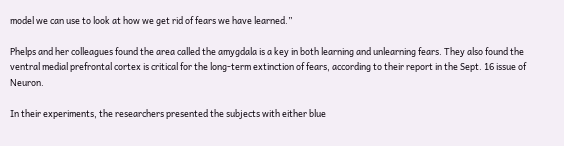model we can use to look at how we get rid of fears we have learned.”

Phelps and her colleagues found the area called the amygdala is a key in both learning and unlearning fears. They also found the ventral medial prefrontal cortex is critical for the long-term extinction of fears, according to their report in the Sept. 16 issue of Neuron.

In their experiments, the researchers presented the subjects with either blue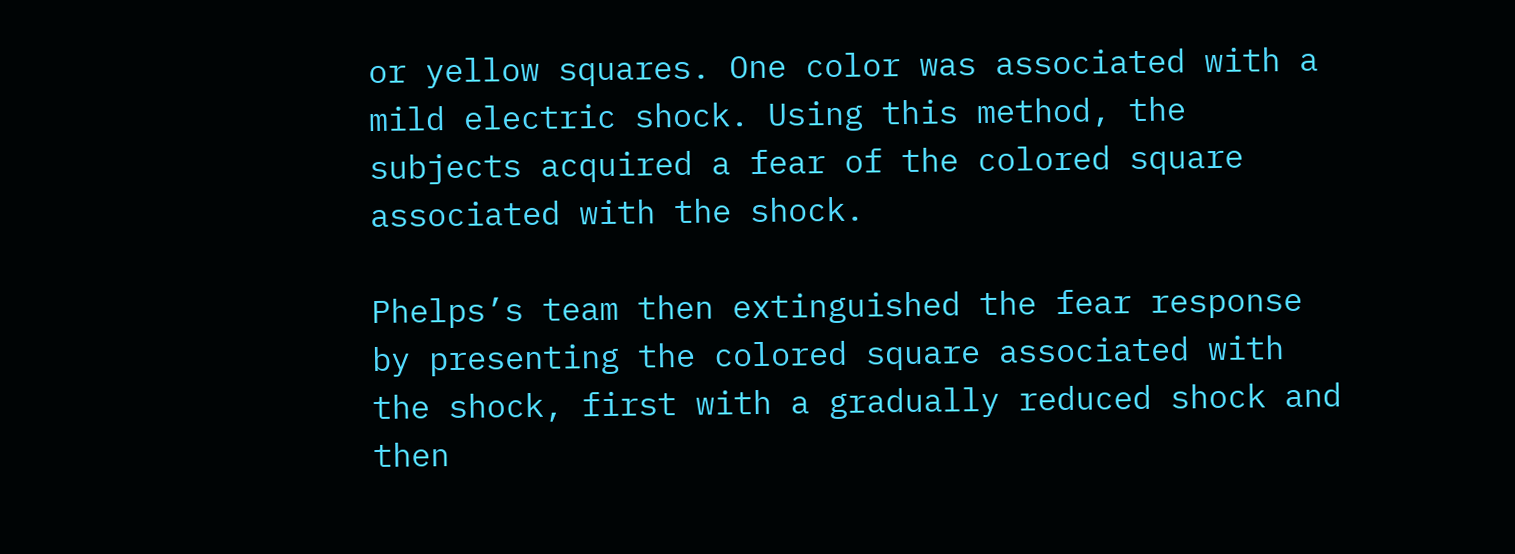or yellow squares. One color was associated with a mild electric shock. Using this method, the subjects acquired a fear of the colored square associated with the shock.

Phelps’s team then extinguished the fear response by presenting the colored square associated with the shock, first with a gradually reduced shock and then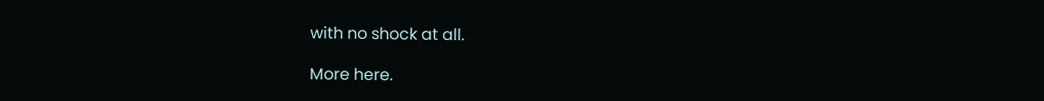with no shock at all.

More here.